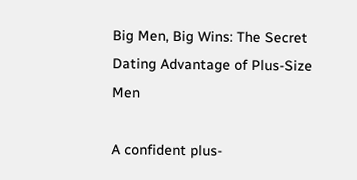Big Men, Big Wins: The Secret Dating Advantage of Plus-Size Men

A confident plus-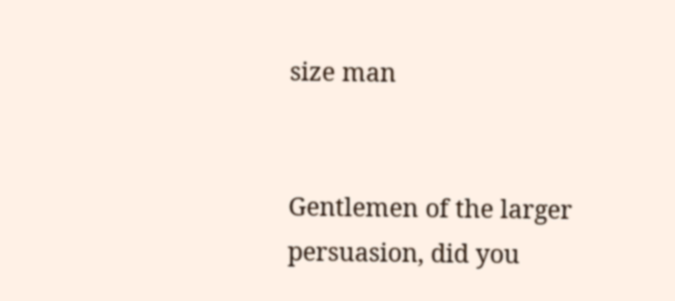size man


Gentlemen of the larger persuasion, did you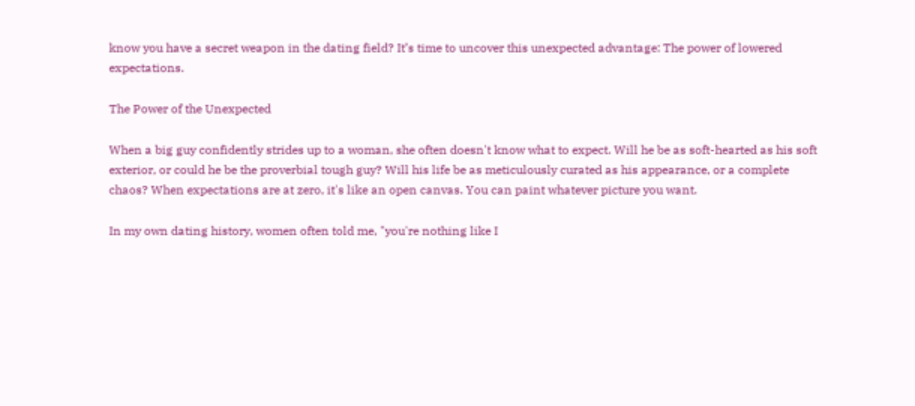know you have a secret weapon in the dating field? It’s time to uncover this unexpected advantage: The power of lowered expectations.

The Power of the Unexpected

When a big guy confidently strides up to a woman, she often doesn't know what to expect. Will he be as soft-hearted as his soft exterior, or could he be the proverbial tough guy? Will his life be as meticulously curated as his appearance, or a complete chaos? When expectations are at zero, it's like an open canvas. You can paint whatever picture you want.

In my own dating history, women often told me, "you're nothing like I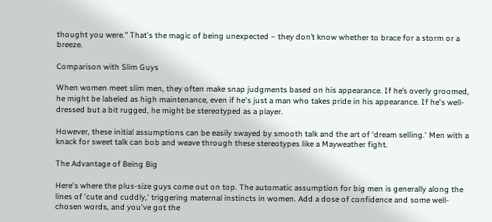thought you were." That's the magic of being unexpected – they don’t know whether to brace for a storm or a breeze.

Comparison with Slim Guys

When women meet slim men, they often make snap judgments based on his appearance. If he’s overly groomed, he might be labeled as high maintenance, even if he's just a man who takes pride in his appearance. If he's well-dressed but a bit rugged, he might be stereotyped as a player.

However, these initial assumptions can be easily swayed by smooth talk and the art of 'dream selling.' Men with a knack for sweet talk can bob and weave through these stereotypes like a Mayweather fight.

The Advantage of Being Big

Here's where the plus-size guys come out on top. The automatic assumption for big men is generally along the lines of 'cute and cuddly,' triggering maternal instincts in women. Add a dose of confidence and some well-chosen words, and you've got the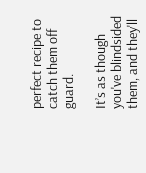perfect recipe to catch them off guard.

It’s as though you've blindsided them, and they'll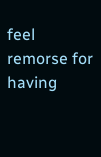feel remorse for having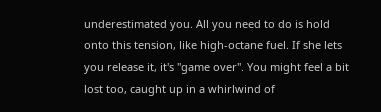underestimated you. All you need to do is hold onto this tension, like high-octane fuel. If she lets you release it, it's "game over". You might feel a bit lost too, caught up in a whirlwind of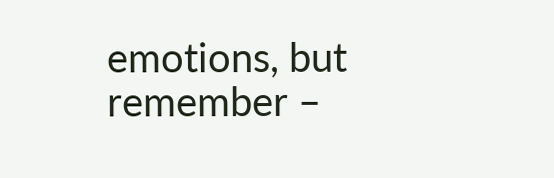emotions, but remember –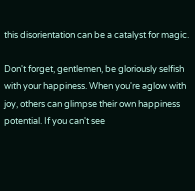this disorientation can be a catalyst for magic.

Don't forget, gentlemen, be gloriously selfish with your happiness. When you're aglow with joy, others can glimpse their own happiness potential. If you can't see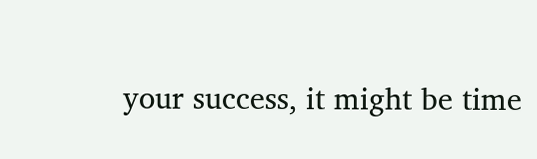your success, it might be time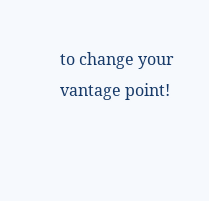to change your vantage point!